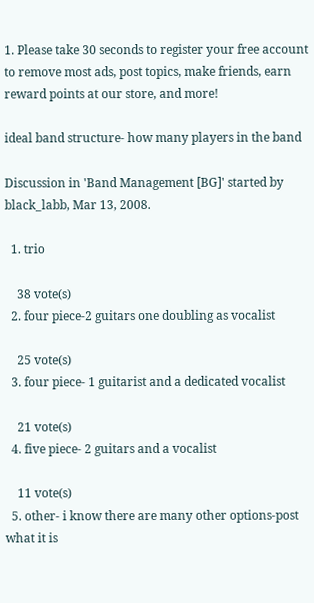1. Please take 30 seconds to register your free account to remove most ads, post topics, make friends, earn reward points at our store, and more!

ideal band structure- how many players in the band

Discussion in 'Band Management [BG]' started by black_labb, Mar 13, 2008.

  1. trio

    38 vote(s)
  2. four piece-2 guitars one doubling as vocalist

    25 vote(s)
  3. four piece- 1 guitarist and a dedicated vocalist

    21 vote(s)
  4. five piece- 2 guitars and a vocalist

    11 vote(s)
  5. other- i know there are many other options-post what it is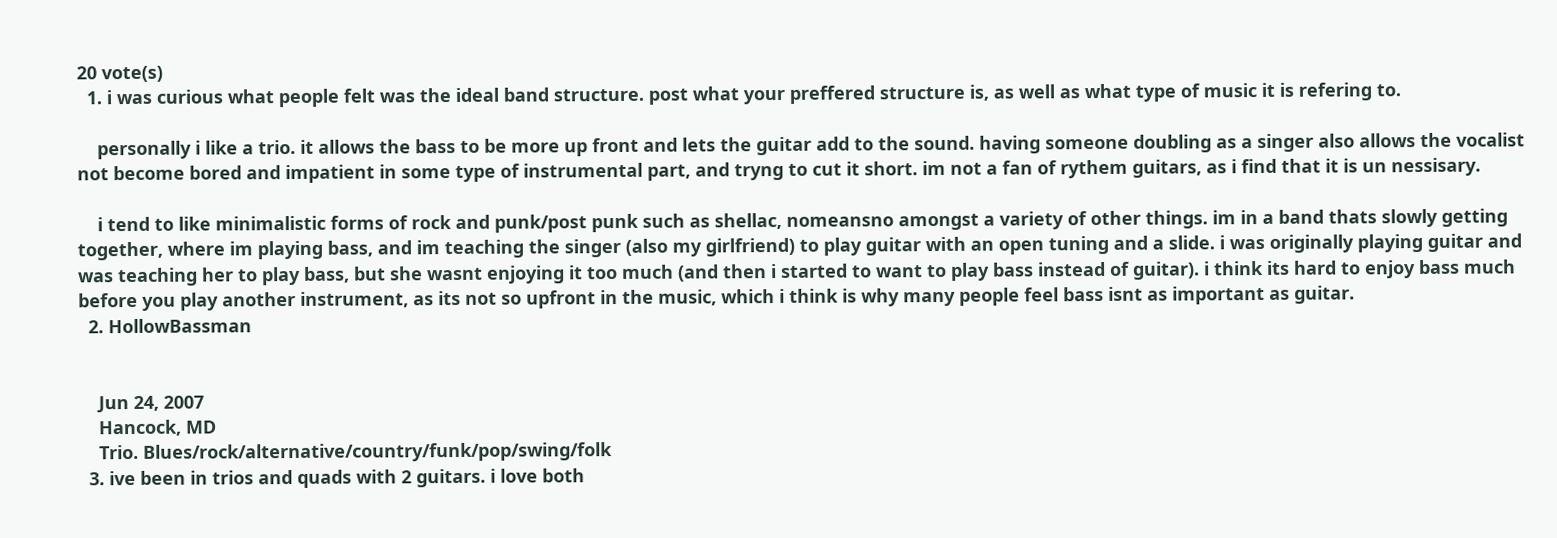20 vote(s)
  1. i was curious what people felt was the ideal band structure. post what your preffered structure is, as well as what type of music it is refering to.

    personally i like a trio. it allows the bass to be more up front and lets the guitar add to the sound. having someone doubling as a singer also allows the vocalist not become bored and impatient in some type of instrumental part, and tryng to cut it short. im not a fan of rythem guitars, as i find that it is un nessisary.

    i tend to like minimalistic forms of rock and punk/post punk such as shellac, nomeansno amongst a variety of other things. im in a band thats slowly getting together, where im playing bass, and im teaching the singer (also my girlfriend) to play guitar with an open tuning and a slide. i was originally playing guitar and was teaching her to play bass, but she wasnt enjoying it too much (and then i started to want to play bass instead of guitar). i think its hard to enjoy bass much before you play another instrument, as its not so upfront in the music, which i think is why many people feel bass isnt as important as guitar.
  2. HollowBassman


    Jun 24, 2007
    Hancock, MD
    Trio. Blues/rock/alternative/country/funk/pop/swing/folk
  3. ive been in trios and quads with 2 guitars. i love both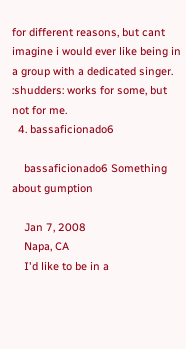for different reasons, but cant imagine i would ever like being in a group with a dedicated singer. :shudders: works for some, but not for me.
  4. bassaficionado6

    bassaficionado6 Something about gumption

    Jan 7, 2008
    Napa, CA
    I'd like to be in a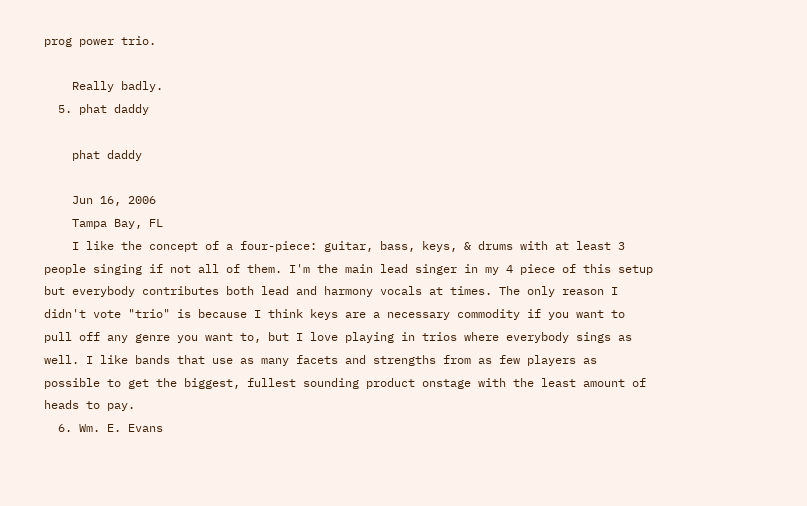prog power trio.

    Really badly.
  5. phat daddy

    phat daddy

    Jun 16, 2006
    Tampa Bay, FL
    I like the concept of a four-piece: guitar, bass, keys, & drums with at least 3 people singing if not all of them. I'm the main lead singer in my 4 piece of this setup but everybody contributes both lead and harmony vocals at times. The only reason I didn't vote "trio" is because I think keys are a necessary commodity if you want to pull off any genre you want to, but I love playing in trios where everybody sings as well. I like bands that use as many facets and strengths from as few players as possible to get the biggest, fullest sounding product onstage with the least amount of heads to pay.
  6. Wm. E. Evans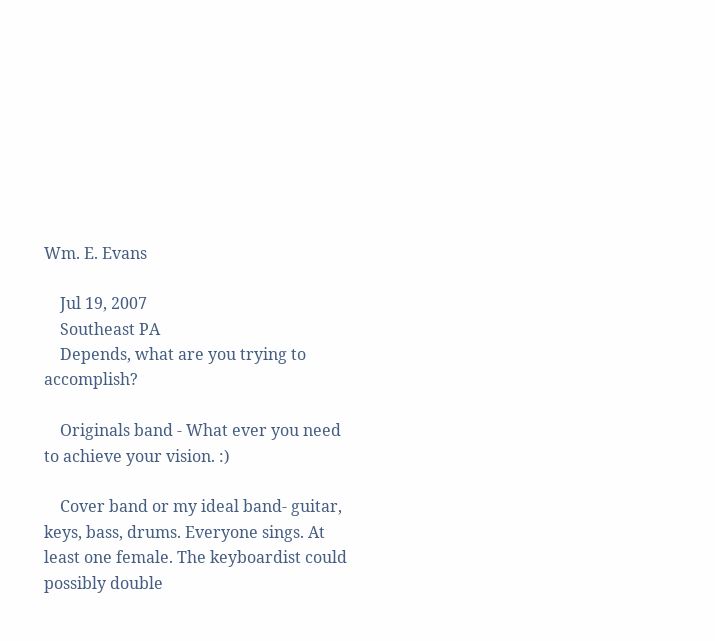Wm. E. Evans

    Jul 19, 2007
    Southeast PA
    Depends, what are you trying to accomplish?

    Originals band - What ever you need to achieve your vision. :)

    Cover band or my ideal band- guitar, keys, bass, drums. Everyone sings. At least one female. The keyboardist could possibly double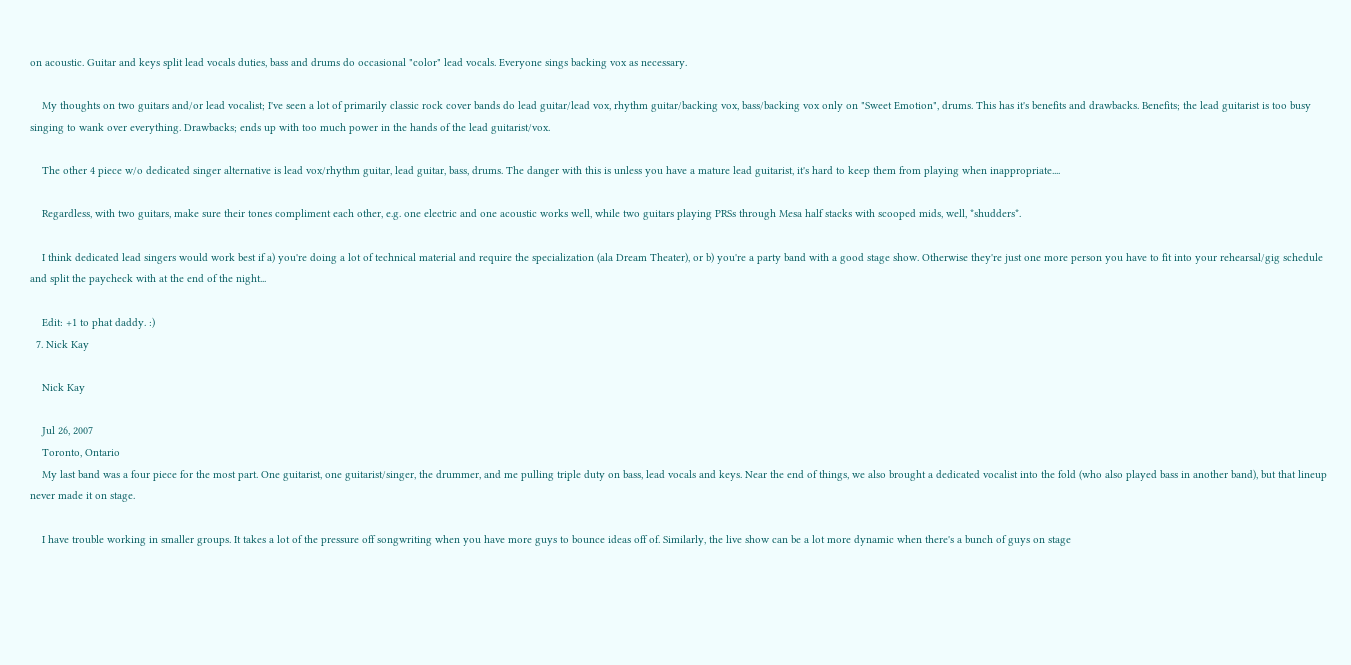on acoustic. Guitar and keys split lead vocals duties, bass and drums do occasional "color" lead vocals. Everyone sings backing vox as necessary.

    My thoughts on two guitars and/or lead vocalist; I've seen a lot of primarily classic rock cover bands do lead guitar/lead vox, rhythm guitar/backing vox, bass/backing vox only on "Sweet Emotion", drums. This has it's benefits and drawbacks. Benefits; the lead guitarist is too busy singing to wank over everything. Drawbacks; ends up with too much power in the hands of the lead guitarist/vox.

    The other 4 piece w/o dedicated singer alternative is lead vox/rhythm guitar, lead guitar, bass, drums. The danger with this is unless you have a mature lead guitarist, it's hard to keep them from playing when inappropriate....

    Regardless, with two guitars, make sure their tones compliment each other, e.g. one electric and one acoustic works well, while two guitars playing PRSs through Mesa half stacks with scooped mids, well, *shudders*.

    I think dedicated lead singers would work best if a) you're doing a lot of technical material and require the specialization (ala Dream Theater), or b) you're a party band with a good stage show. Otherwise they're just one more person you have to fit into your rehearsal/gig schedule and split the paycheck with at the end of the night...

    Edit: +1 to phat daddy. :)
  7. Nick Kay

    Nick Kay

    Jul 26, 2007
    Toronto, Ontario
    My last band was a four piece for the most part. One guitarist, one guitarist/singer, the drummer, and me pulling triple duty on bass, lead vocals and keys. Near the end of things, we also brought a dedicated vocalist into the fold (who also played bass in another band), but that lineup never made it on stage.

    I have trouble working in smaller groups. It takes a lot of the pressure off songwriting when you have more guys to bounce ideas off of. Similarly, the live show can be a lot more dynamic when there's a bunch of guys on stage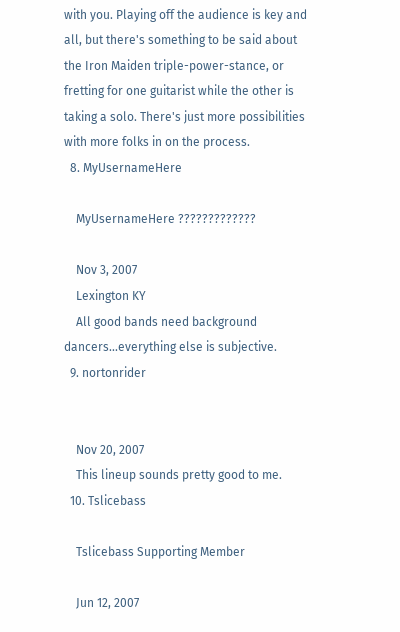with you. Playing off the audience is key and all, but there's something to be said about the Iron Maiden triple-power-stance, or fretting for one guitarist while the other is taking a solo. There's just more possibilities with more folks in on the process.
  8. MyUsernameHere

    MyUsernameHere ?????????????

    Nov 3, 2007
    Lexington KY
    All good bands need background dancers...everything else is subjective.
  9. nortonrider


    Nov 20, 2007
    This lineup sounds pretty good to me.
  10. Tslicebass

    Tslicebass Supporting Member

    Jun 12, 2007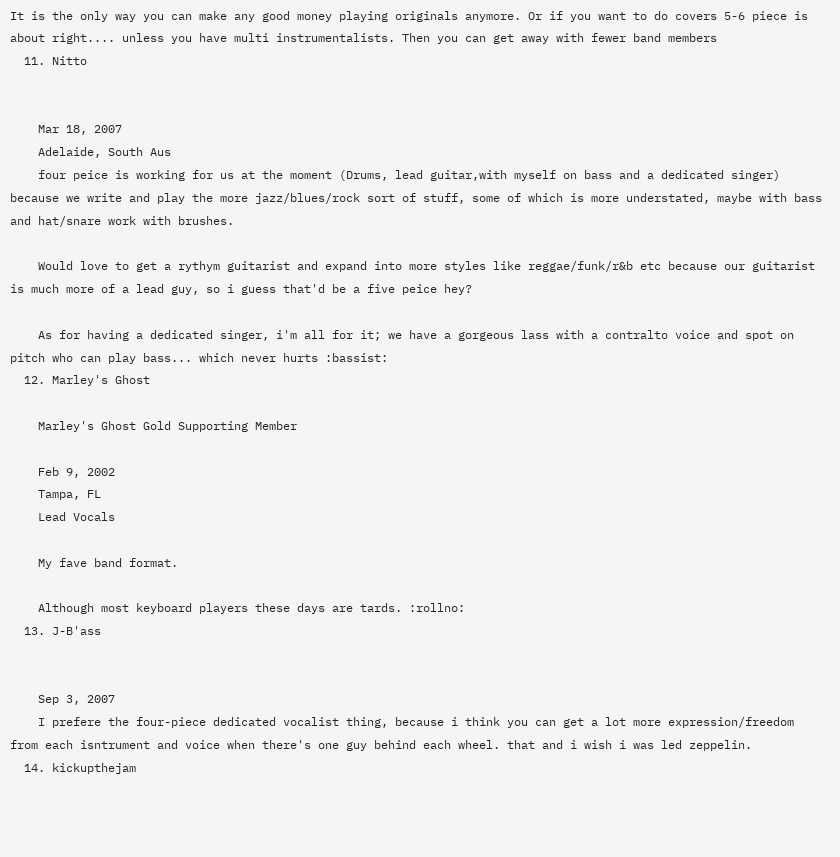It is the only way you can make any good money playing originals anymore. Or if you want to do covers 5-6 piece is about right.... unless you have multi instrumentalists. Then you can get away with fewer band members
  11. Nitto


    Mar 18, 2007
    Adelaide, South Aus
    four peice is working for us at the moment (Drums, lead guitar,with myself on bass and a dedicated singer) because we write and play the more jazz/blues/rock sort of stuff, some of which is more understated, maybe with bass and hat/snare work with brushes.

    Would love to get a rythym guitarist and expand into more styles like reggae/funk/r&b etc because our guitarist is much more of a lead guy, so i guess that'd be a five peice hey?

    As for having a dedicated singer, i'm all for it; we have a gorgeous lass with a contralto voice and spot on pitch who can play bass... which never hurts :bassist:
  12. Marley's Ghost

    Marley's Ghost Gold Supporting Member

    Feb 9, 2002
    Tampa, FL
    Lead Vocals

    My fave band format.

    Although most keyboard players these days are tards. :rollno:
  13. J-B'ass


    Sep 3, 2007
    I prefere the four-piece dedicated vocalist thing, because i think you can get a lot more expression/freedom from each isntrument and voice when there's one guy behind each wheel. that and i wish i was led zeppelin.
  14. kickupthejam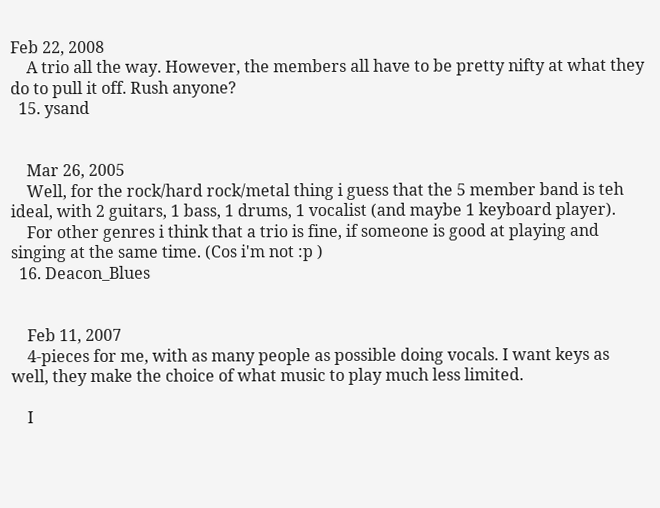Feb 22, 2008
    A trio all the way. However, the members all have to be pretty nifty at what they do to pull it off. Rush anyone?
  15. ysand


    Mar 26, 2005
    Well, for the rock/hard rock/metal thing i guess that the 5 member band is teh ideal, with 2 guitars, 1 bass, 1 drums, 1 vocalist (and maybe 1 keyboard player).
    For other genres i think that a trio is fine, if someone is good at playing and singing at the same time. (Cos i'm not :p )
  16. Deacon_Blues


    Feb 11, 2007
    4-pieces for me, with as many people as possible doing vocals. I want keys as well, they make the choice of what music to play much less limited.

    I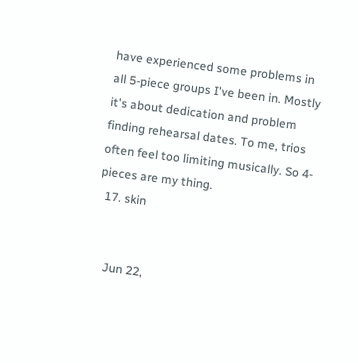have experienced some problems in all 5-piece groups I've been in. Mostly it's about dedication and problem finding rehearsal dates. To me, trios often feel too limiting musically. So 4-pieces are my thing.
  17. skin


    Jun 22,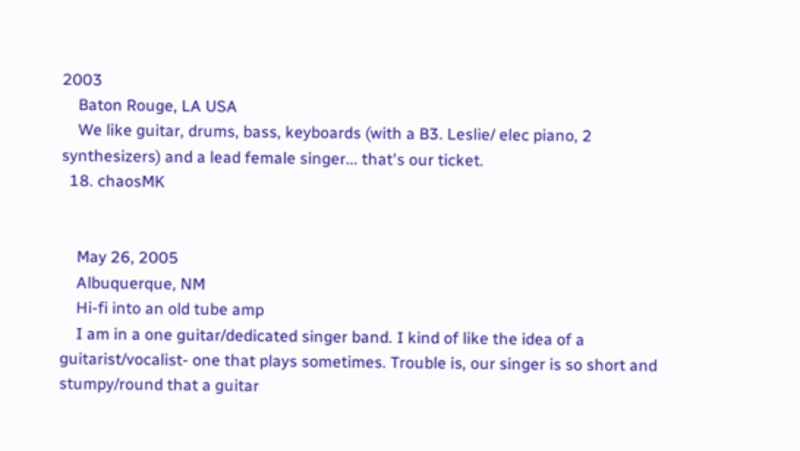2003
    Baton Rouge, LA USA
    We like guitar, drums, bass, keyboards (with a B3. Leslie/ elec piano, 2 synthesizers) and a lead female singer... that's our ticket.
  18. chaosMK


    May 26, 2005
    Albuquerque, NM
    Hi-fi into an old tube amp
    I am in a one guitar/dedicated singer band. I kind of like the idea of a guitarist/vocalist- one that plays sometimes. Trouble is, our singer is so short and stumpy/round that a guitar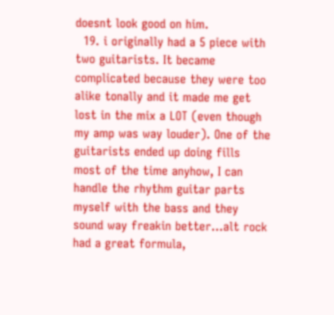doesnt look good on him.
  19. i originally had a 5 piece with two guitarists. It became complicated because they were too alike tonally and it made me get lost in the mix a LOT (even though my amp was way louder). One of the guitarists ended up doing fills most of the time anyhow, I can handle the rhythm guitar parts myself with the bass and they sound way freakin better...alt rock had a great formula,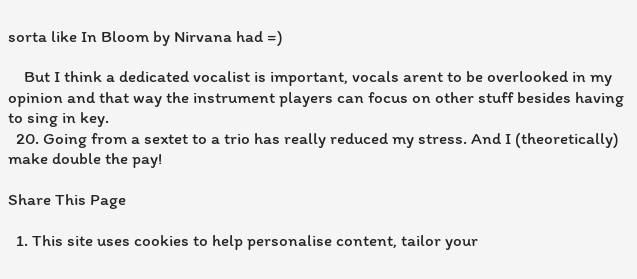sorta like In Bloom by Nirvana had =)

    But I think a dedicated vocalist is important, vocals arent to be overlooked in my opinion and that way the instrument players can focus on other stuff besides having to sing in key.
  20. Going from a sextet to a trio has really reduced my stress. And I (theoretically) make double the pay!

Share This Page

  1. This site uses cookies to help personalise content, tailor your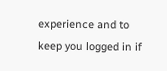experience and to keep you logged in if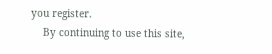you register.
    By continuing to use this site,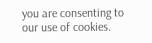you are consenting to our use of cookies.